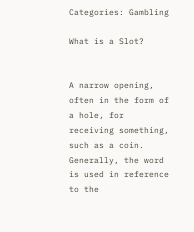Categories: Gambling

What is a Slot?


A narrow opening, often in the form of a hole, for receiving something, such as a coin. Generally, the word is used in reference to the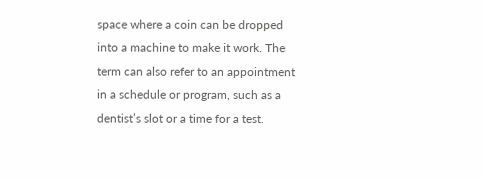space where a coin can be dropped into a machine to make it work. The term can also refer to an appointment in a schedule or program, such as a dentist’s slot or a time for a test.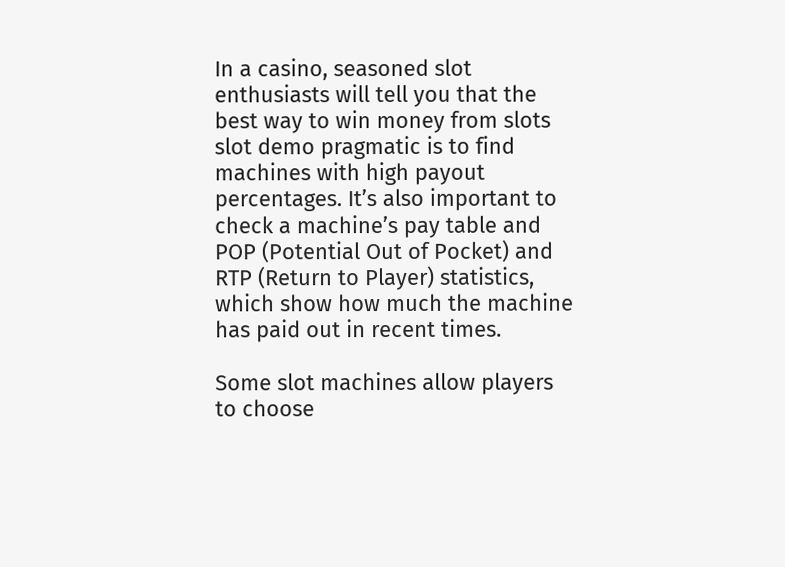In a casino, seasoned slot enthusiasts will tell you that the best way to win money from slots slot demo pragmatic is to find machines with high payout percentages. It’s also important to check a machine’s pay table and POP (Potential Out of Pocket) and RTP (Return to Player) statistics, which show how much the machine has paid out in recent times.

Some slot machines allow players to choose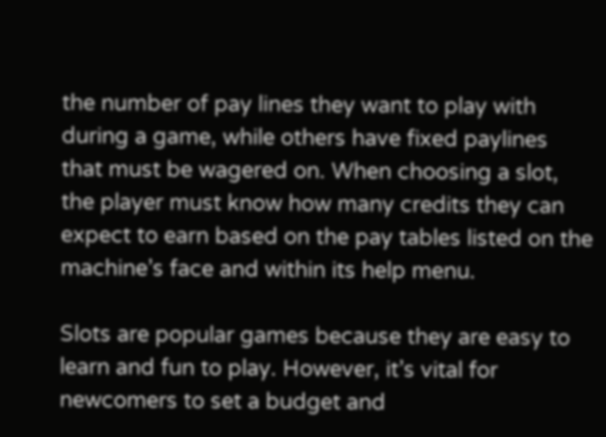the number of pay lines they want to play with during a game, while others have fixed paylines that must be wagered on. When choosing a slot, the player must know how many credits they can expect to earn based on the pay tables listed on the machine’s face and within its help menu.

Slots are popular games because they are easy to learn and fun to play. However, it’s vital for newcomers to set a budget and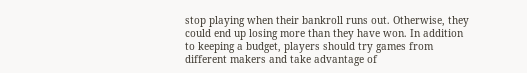stop playing when their bankroll runs out. Otherwise, they could end up losing more than they have won. In addition to keeping a budget, players should try games from different makers and take advantage of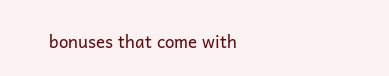bonuses that come with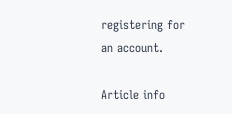registering for an account.

Article info